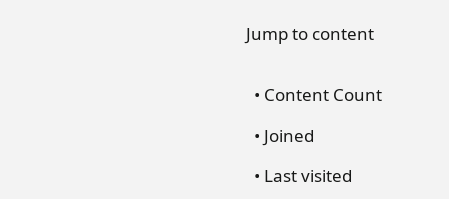Jump to content


  • Content Count

  • Joined

  • Last visited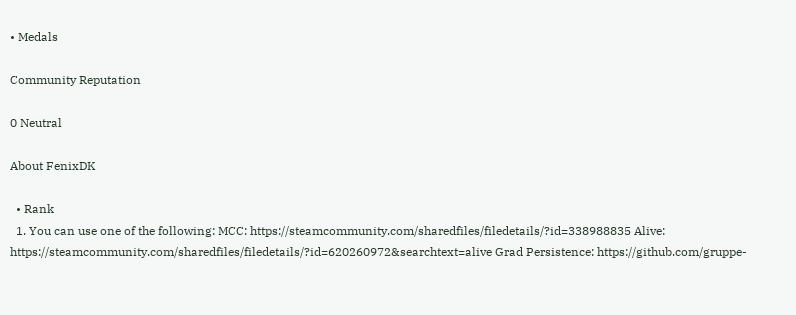• Medals

Community Reputation

0 Neutral

About FenixDK

  • Rank
  1. You can use one of the following: MCC: https://steamcommunity.com/sharedfiles/filedetails/?id=338988835 Alive: https://steamcommunity.com/sharedfiles/filedetails/?id=620260972&searchtext=alive Grad Persistence: https://github.com/gruppe-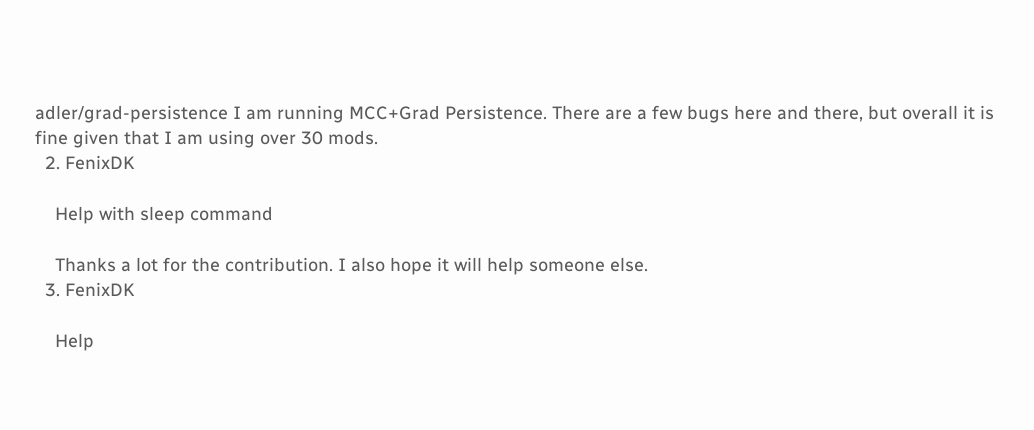adler/grad-persistence I am running MCC+Grad Persistence. There are a few bugs here and there, but overall it is fine given that I am using over 30 mods.
  2. FenixDK

    Help with sleep command

    Thanks a lot for the contribution. I also hope it will help someone else.
  3. FenixDK

    Help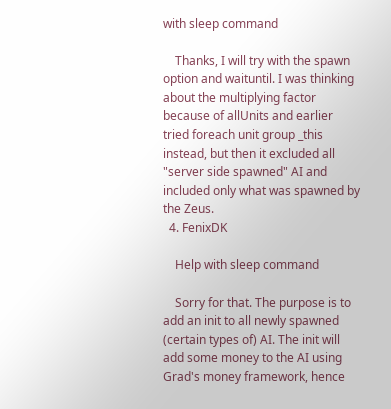with sleep command

    Thanks, I will try with the spawn option and waituntil. I was thinking about the multiplying factor because of allUnits and earlier tried foreach unit group _this instead, but then it excluded all "server side spawned" AI and included only what was spawned by the Zeus.
  4. FenixDK

    Help with sleep command

    Sorry for that. The purpose is to add an init to all newly spawned (certain types of) AI. The init will add some money to the AI using Grad's money framework, hence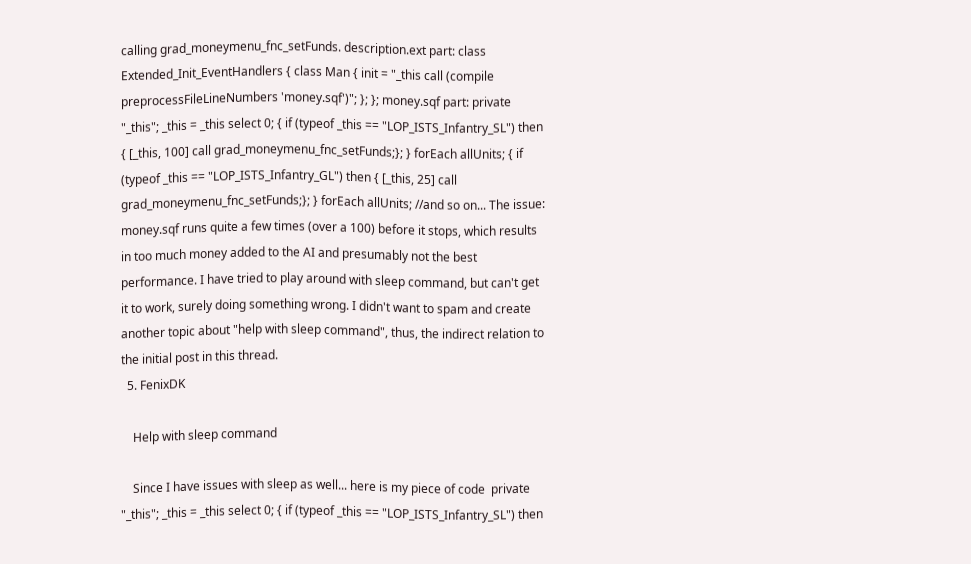calling grad_moneymenu_fnc_setFunds. description.ext part: class Extended_Init_EventHandlers { class Man { init = "_this call (compile preprocessFileLineNumbers 'money.sqf')"; }; }; money.sqf part: private "_this"; _this = _this select 0; { if (typeof _this == "LOP_ISTS_Infantry_SL") then { [_this, 100] call grad_moneymenu_fnc_setFunds;}; } forEach allUnits; { if (typeof _this == "LOP_ISTS_Infantry_GL") then { [_this, 25] call grad_moneymenu_fnc_setFunds;}; } forEach allUnits; //and so on... The issue: money.sqf runs quite a few times (over a 100) before it stops, which results in too much money added to the AI and presumably not the best performance. I have tried to play around with sleep command, but can't get it to work, surely doing something wrong. I didn't want to spam and create another topic about "help with sleep command", thus, the indirect relation to the initial post in this thread.
  5. FenixDK

    Help with sleep command

    Since I have issues with sleep as well... here is my piece of code  private "_this"; _this = _this select 0; { if (typeof _this == "LOP_ISTS_Infantry_SL") then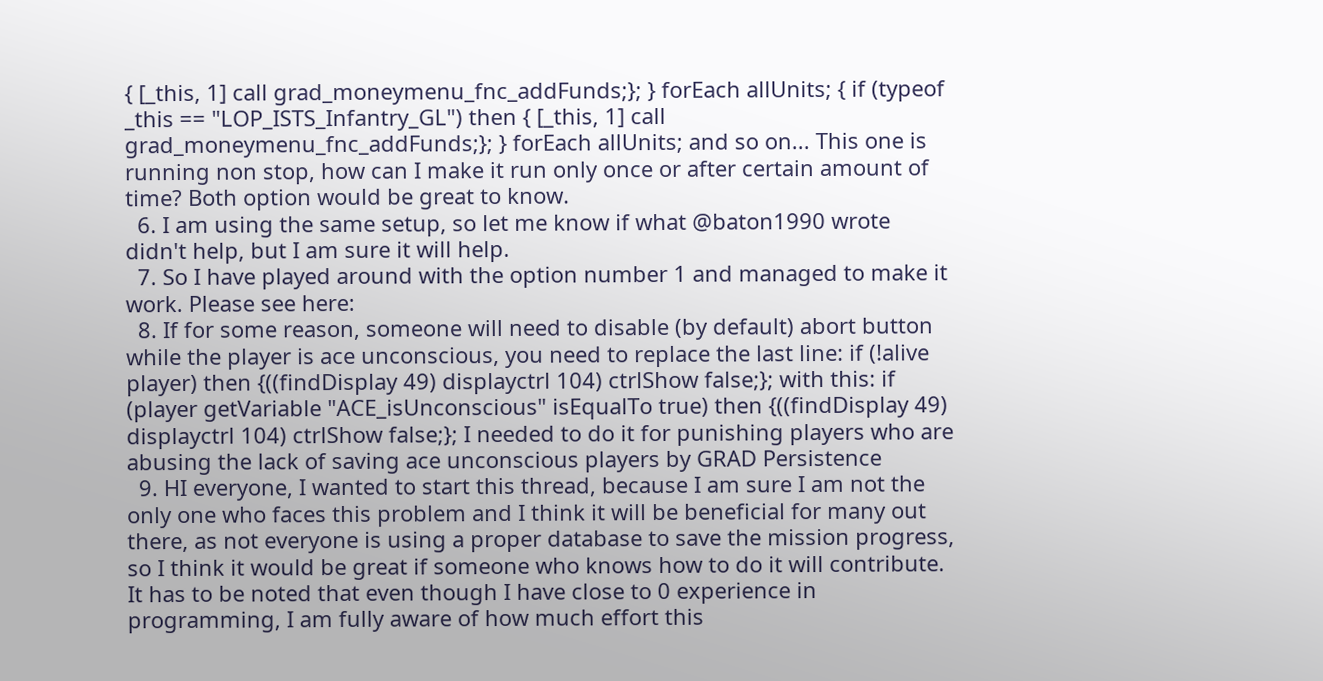{ [_this, 1] call grad_moneymenu_fnc_addFunds;}; } forEach allUnits; { if (typeof _this == "LOP_ISTS_Infantry_GL") then { [_this, 1] call grad_moneymenu_fnc_addFunds;}; } forEach allUnits; and so on... This one is running non stop, how can I make it run only once or after certain amount of time? Both option would be great to know.
  6. I am using the same setup, so let me know if what @baton1990 wrote didn't help, but I am sure it will help.
  7. So I have played around with the option number 1 and managed to make it work. Please see here:
  8. If for some reason, someone will need to disable (by default) abort button while the player is ace unconscious, you need to replace the last line: if (!alive player) then {((findDisplay 49) displayctrl 104) ctrlShow false;}; with this: if (player getVariable "ACE_isUnconscious" isEqualTo true) then {((findDisplay 49) displayctrl 104) ctrlShow false;}; I needed to do it for punishing players who are abusing the lack of saving ace unconscious players by GRAD Persistence
  9. HI everyone, I wanted to start this thread, because I am sure I am not the only one who faces this problem and I think it will be beneficial for many out there, as not everyone is using a proper database to save the mission progress, so I think it would be great if someone who knows how to do it will contribute. It has to be noted that even though I have close to 0 experience in programming, I am fully aware of how much effort this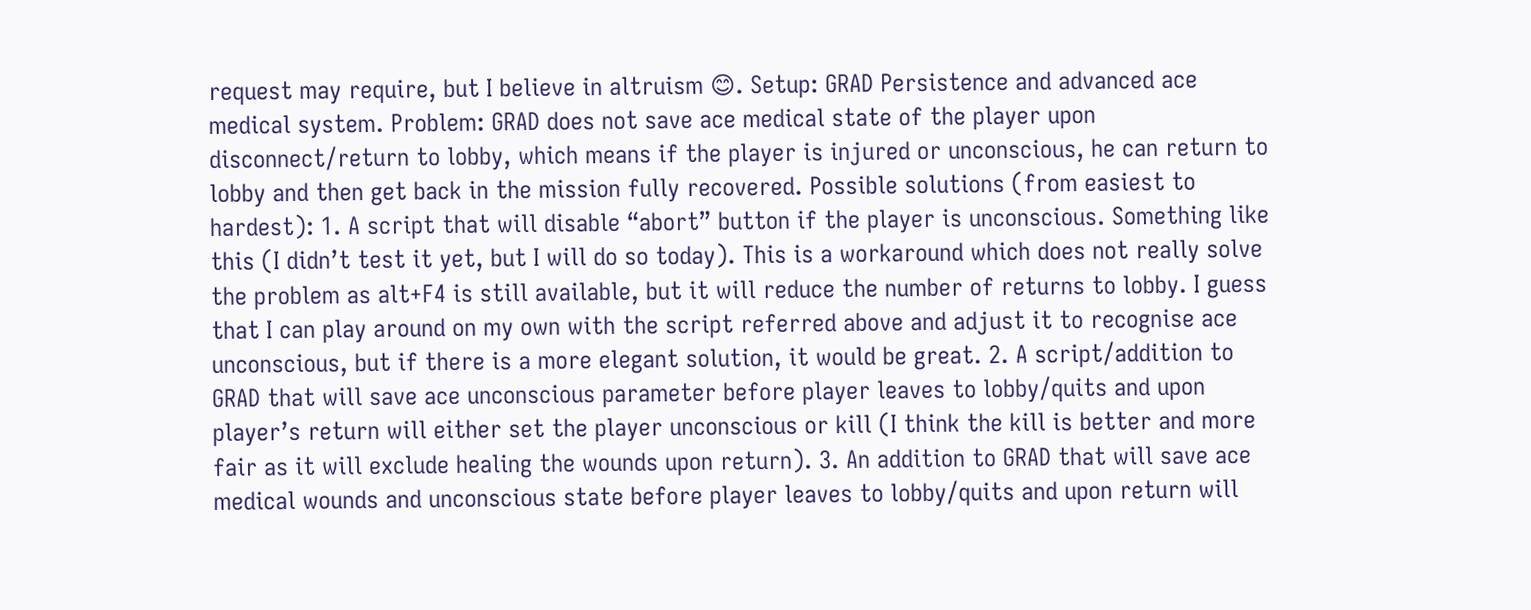request may require, but I believe in altruism 😊. Setup: GRAD Persistence and advanced ace medical system. Problem: GRAD does not save ace medical state of the player upon disconnect/return to lobby, which means if the player is injured or unconscious, he can return to lobby and then get back in the mission fully recovered. Possible solutions (from easiest to hardest): 1. A script that will disable “abort” button if the player is unconscious. Something like this (I didn’t test it yet, but I will do so today). This is a workaround which does not really solve the problem as alt+F4 is still available, but it will reduce the number of returns to lobby. I guess that I can play around on my own with the script referred above and adjust it to recognise ace unconscious, but if there is a more elegant solution, it would be great. 2. A script/addition to GRAD that will save ace unconscious parameter before player leaves to lobby/quits and upon player’s return will either set the player unconscious or kill (I think the kill is better and more fair as it will exclude healing the wounds upon return). 3. An addition to GRAD that will save ace medical wounds and unconscious state before player leaves to lobby/quits and upon return will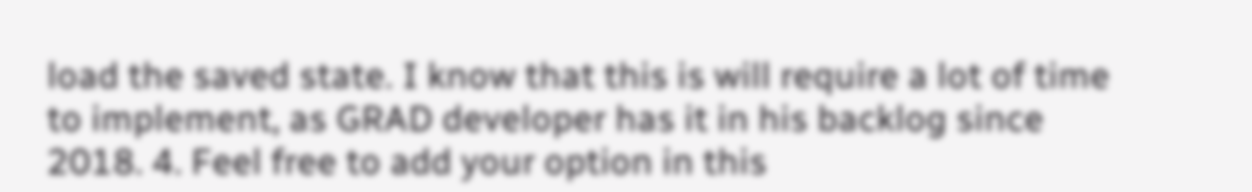load the saved state. I know that this is will require a lot of time to implement, as GRAD developer has it in his backlog since 2018. 4. Feel free to add your option in this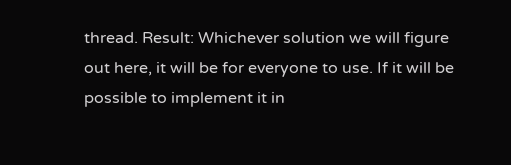thread. Result: Whichever solution we will figure out here, it will be for everyone to use. If it will be possible to implement it in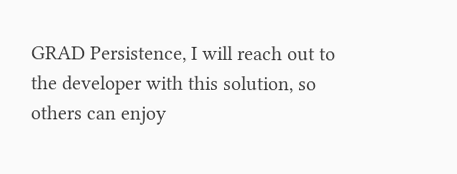GRAD Persistence, I will reach out to the developer with this solution, so others can enjoy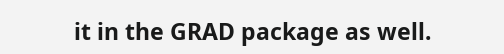it in the GRAD package as well.